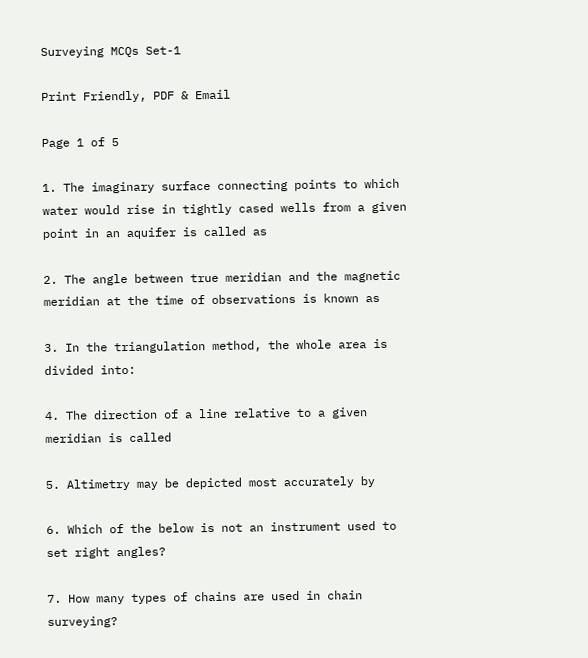Surveying MCQs Set-1

Print Friendly, PDF & Email

Page 1 of 5

1. The imaginary surface connecting points to which water would rise in tightly cased wells from a given point in an aquifer is called as

2. The angle between true meridian and the magnetic meridian at the time of observations is known as

3. In the triangulation method, the whole area is divided into:

4. The direction of a line relative to a given meridian is called

5. Altimetry may be depicted most accurately by

6. Which of the below is not an instrument used to set right angles?

7. How many types of chains are used in chain surveying?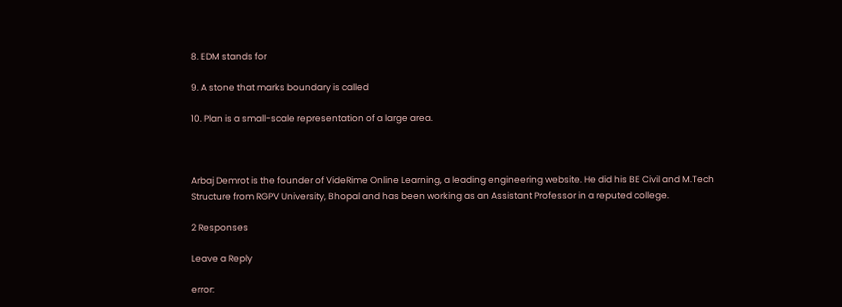8. EDM stands for

9. A stone that marks boundary is called

10. Plan is a small-scale representation of a large area.



Arbaj Demrot is the founder of VideRime Online Learning, a leading engineering website. He did his BE Civil and M.Tech Structure from RGPV University, Bhopal and has been working as an Assistant Professor in a reputed college.

2 Responses

Leave a Reply

error: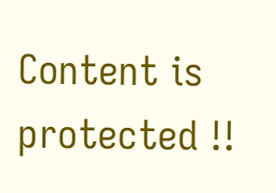Content is protected !!